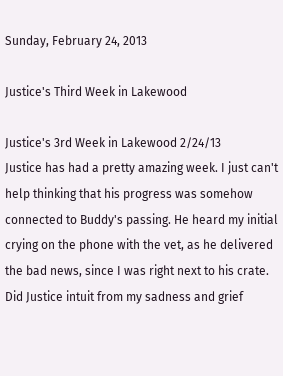Sunday, February 24, 2013

Justice's Third Week in Lakewood

Justice's 3rd Week in Lakewood 2/24/13
Justice has had a pretty amazing week. I just can't help thinking that his progress was somehow connected to Buddy's passing. He heard my initial crying on the phone with the vet, as he delivered the bad news, since I was right next to his crate. Did Justice intuit from my sadness and grief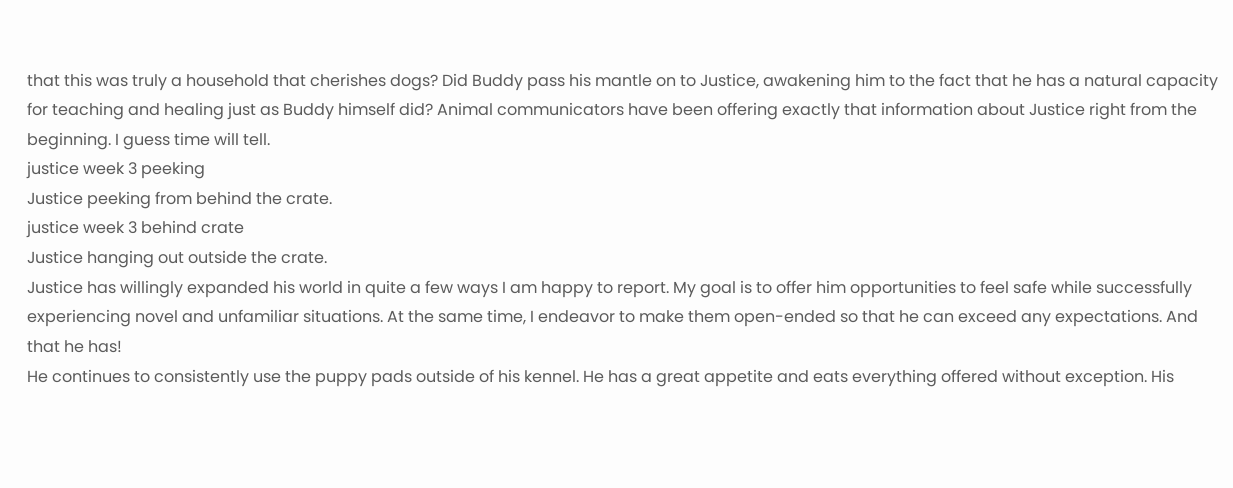that this was truly a household that cherishes dogs? Did Buddy pass his mantle on to Justice, awakening him to the fact that he has a natural capacity for teaching and healing just as Buddy himself did? Animal communicators have been offering exactly that information about Justice right from the beginning. I guess time will tell.
justice week 3 peeking
Justice peeking from behind the crate.
justice week 3 behind crate
Justice hanging out outside the crate.
Justice has willingly expanded his world in quite a few ways I am happy to report. My goal is to offer him opportunities to feel safe while successfully experiencing novel and unfamiliar situations. At the same time, I endeavor to make them open-ended so that he can exceed any expectations. And that he has!
He continues to consistently use the puppy pads outside of his kennel. He has a great appetite and eats everything offered without exception. His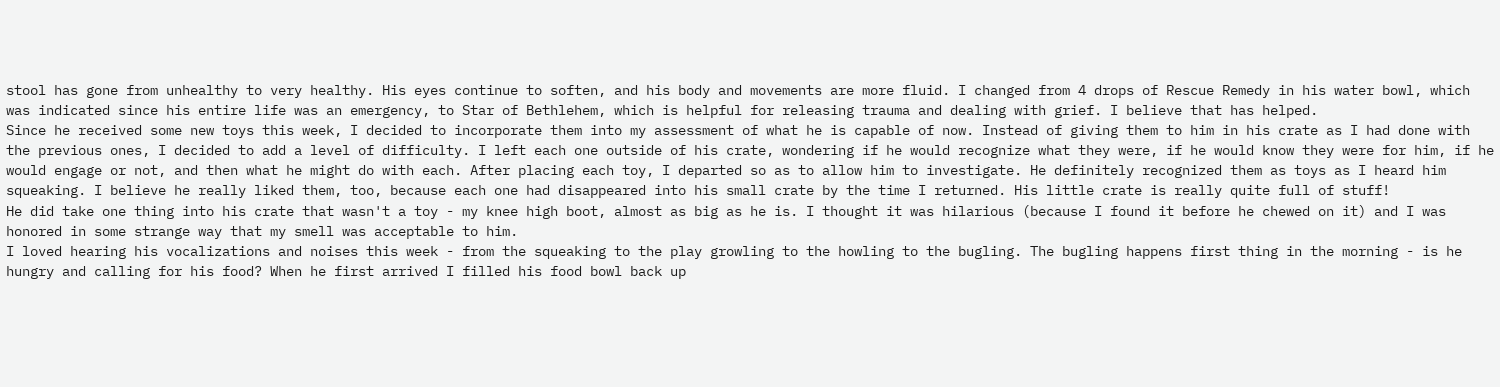stool has gone from unhealthy to very healthy. His eyes continue to soften, and his body and movements are more fluid. I changed from 4 drops of Rescue Remedy in his water bowl, which was indicated since his entire life was an emergency, to Star of Bethlehem, which is helpful for releasing trauma and dealing with grief. I believe that has helped.
Since he received some new toys this week, I decided to incorporate them into my assessment of what he is capable of now. Instead of giving them to him in his crate as I had done with the previous ones, I decided to add a level of difficulty. I left each one outside of his crate, wondering if he would recognize what they were, if he would know they were for him, if he would engage or not, and then what he might do with each. After placing each toy, I departed so as to allow him to investigate. He definitely recognized them as toys as I heard him squeaking. I believe he really liked them, too, because each one had disappeared into his small crate by the time I returned. His little crate is really quite full of stuff!
He did take one thing into his crate that wasn't a toy - my knee high boot, almost as big as he is. I thought it was hilarious (because I found it before he chewed on it) and I was honored in some strange way that my smell was acceptable to him.
I loved hearing his vocalizations and noises this week - from the squeaking to the play growling to the howling to the bugling. The bugling happens first thing in the morning - is he hungry and calling for his food? When he first arrived I filled his food bowl back up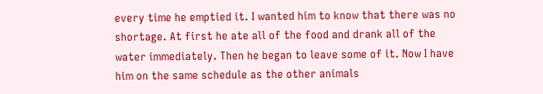every time he emptied it. I wanted him to know that there was no shortage. At first he ate all of the food and drank all of the water immediately. Then he began to leave some of it. Now I have him on the same schedule as the other animals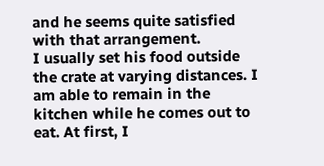and he seems quite satisfied with that arrangement.
I usually set his food outside the crate at varying distances. I am able to remain in the kitchen while he comes out to eat. At first, I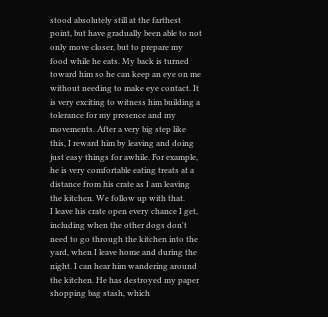stood absolutely still at the farthest point, but have gradually been able to not only move closer, but to prepare my food while he eats. My back is turned toward him so he can keep an eye on me without needing to make eye contact. It is very exciting to witness him building a tolerance for my presence and my movements. After a very big step like this, I reward him by leaving and doing just easy things for awhile. For example, he is very comfortable eating treats at a distance from his crate as I am leaving the kitchen. We follow up with that.
I leave his crate open every chance I get, including when the other dogs don't need to go through the kitchen into the yard, when I leave home and during the night. I can hear him wandering around the kitchen. He has destroyed my paper shopping bag stash, which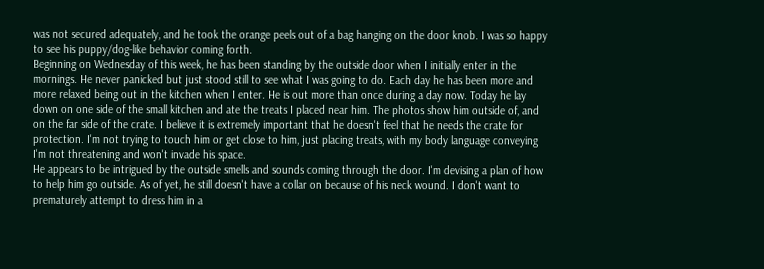was not secured adequately, and he took the orange peels out of a bag hanging on the door knob. I was so happy to see his puppy/dog-like behavior coming forth.
Beginning on Wednesday of this week, he has been standing by the outside door when I initially enter in the mornings. He never panicked but just stood still to see what I was going to do. Each day he has been more and more relaxed being out in the kitchen when I enter. He is out more than once during a day now. Today he lay down on one side of the small kitchen and ate the treats I placed near him. The photos show him outside of, and on the far side of the crate. I believe it is extremely important that he doesn't feel that he needs the crate for protection. I'm not trying to touch him or get close to him, just placing treats, with my body language conveying I'm not threatening and won't invade his space.
He appears to be intrigued by the outside smells and sounds coming through the door. I'm devising a plan of how to help him go outside. As of yet, he still doesn't have a collar on because of his neck wound. I don't want to prematurely attempt to dress him in a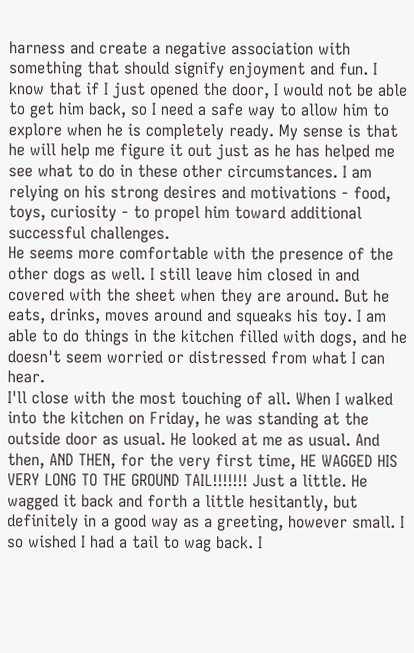harness and create a negative association with something that should signify enjoyment and fun. I know that if I just opened the door, I would not be able to get him back, so I need a safe way to allow him to explore when he is completely ready. My sense is that he will help me figure it out just as he has helped me see what to do in these other circumstances. I am relying on his strong desires and motivations - food, toys, curiosity - to propel him toward additional successful challenges.
He seems more comfortable with the presence of the other dogs as well. I still leave him closed in and covered with the sheet when they are around. But he eats, drinks, moves around and squeaks his toy. I am able to do things in the kitchen filled with dogs, and he doesn't seem worried or distressed from what I can hear.
I'll close with the most touching of all. When I walked into the kitchen on Friday, he was standing at the outside door as usual. He looked at me as usual. And then, AND THEN, for the very first time, HE WAGGED HIS VERY LONG TO THE GROUND TAIL!!!!!!! Just a little. He wagged it back and forth a little hesitantly, but definitely in a good way as a greeting, however small. I so wished I had a tail to wag back. I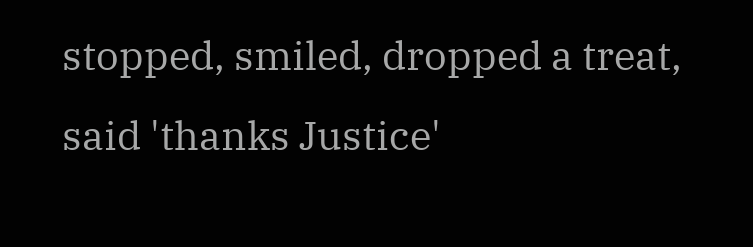stopped, smiled, dropped a treat, said 'thanks Justice'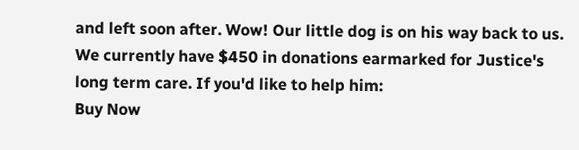and left soon after. Wow! Our little dog is on his way back to us.
We currently have $450 in donations earmarked for Justice's long term care. If you'd like to help him:
Buy Now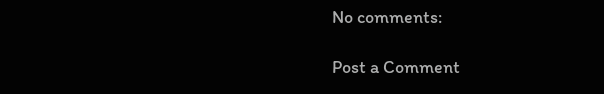No comments:

Post a Comment